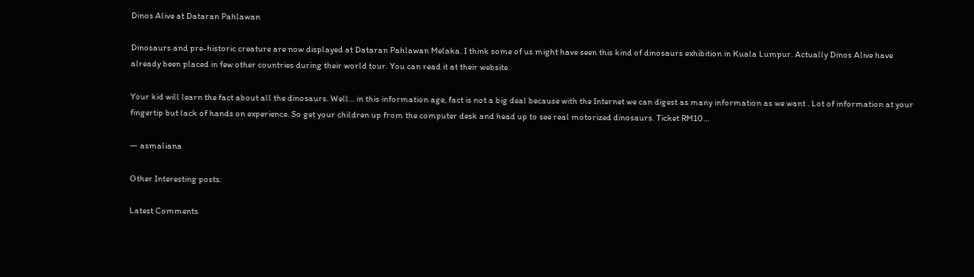Dinos Alive at Dataran Pahlawan

Dinosaurs and pre-historic creature are now displayed at Dataran Pahlawan Melaka. I think some of us might have seen this kind of dinosaurs exhibition in Kuala Lumpur. Actually Dinos Alive have already been placed in few other countries during their world tour. You can read it at their website.

Your kid will learn the fact about all the dinosaurs. Well… in this information age, fact is not a big deal because with the Internet we can digest as many information as we want . Lot of information at your fingertip but lack of hands on experience. So get your children up from the computer desk and head up to see real motorized dinosaurs. Ticket RM10…

— asmaliana

Other Interesting posts:

Latest Comments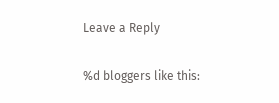Leave a Reply

%d bloggers like this: